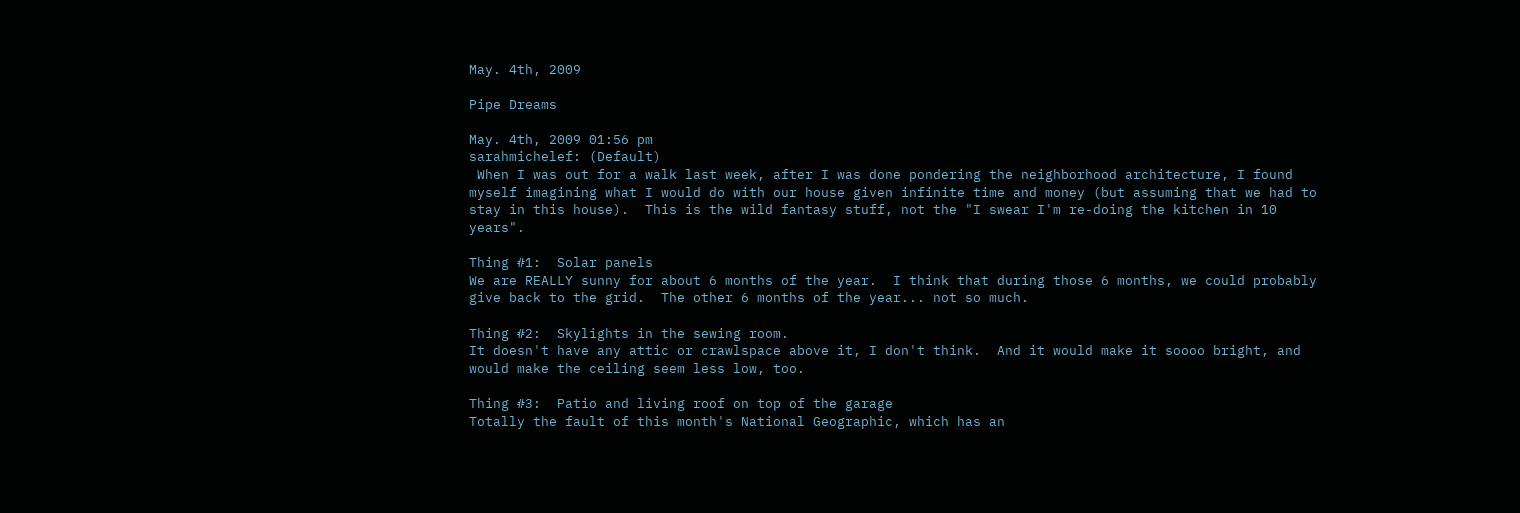May. 4th, 2009

Pipe Dreams

May. 4th, 2009 01:56 pm
sarahmichelef: (Default)
 When I was out for a walk last week, after I was done pondering the neighborhood architecture, I found myself imagining what I would do with our house given infinite time and money (but assuming that we had to stay in this house).  This is the wild fantasy stuff, not the "I swear I'm re-doing the kitchen in 10 years".

Thing #1:  Solar panels
We are REALLY sunny for about 6 months of the year.  I think that during those 6 months, we could probably give back to the grid.  The other 6 months of the year... not so much.

Thing #2:  Skylights in the sewing room.
It doesn't have any attic or crawlspace above it, I don't think.  And it would make it soooo bright, and would make the ceiling seem less low, too.

Thing #3:  Patio and living roof on top of the garage
Totally the fault of this month's National Geographic, which has an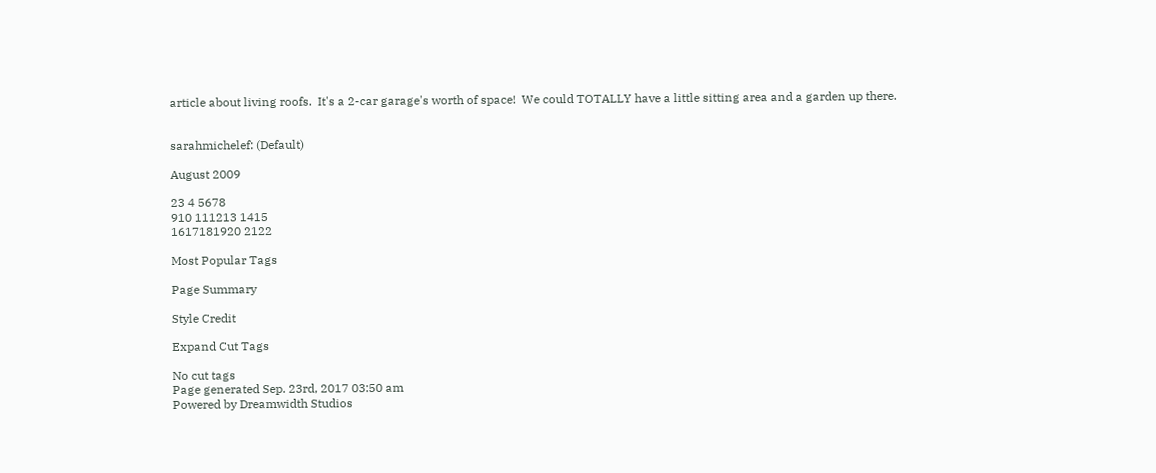article about living roofs.  It's a 2-car garage's worth of space!  We could TOTALLY have a little sitting area and a garden up there.


sarahmichelef: (Default)

August 2009

23 4 5678
910 111213 1415
1617181920 2122

Most Popular Tags

Page Summary

Style Credit

Expand Cut Tags

No cut tags
Page generated Sep. 23rd, 2017 03:50 am
Powered by Dreamwidth Studios